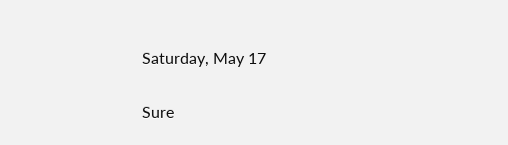Saturday, May 17

Sure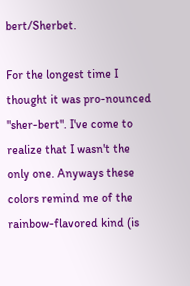bert/Sherbet.

For the longest time I thought it was pro-nounced "sher-bert". I've come to realize that I wasn't the only one. Anyways these colors remind me of the rainbow-flavored kind (is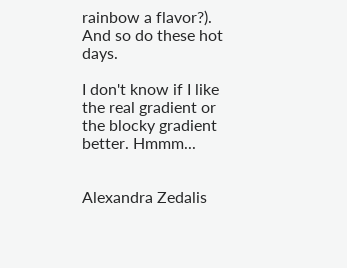rainbow a flavor?). And so do these hot days.

I don't know if I like the real gradient or the blocky gradient better. Hmmm...


Alexandra Zedalis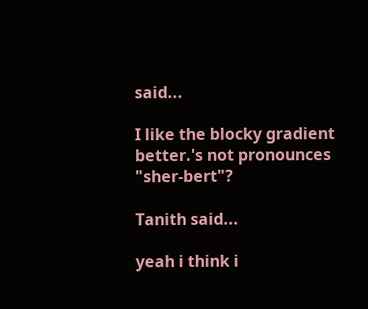said...

I like the blocky gradient better.'s not pronounces "sher-bert"?

Tanith said...

yeah i think i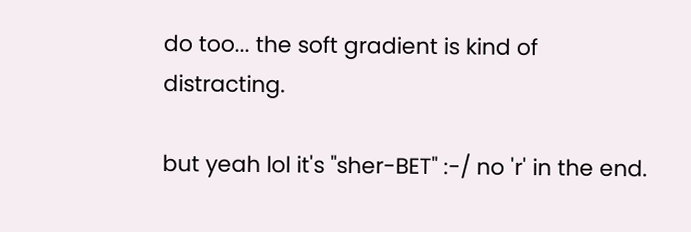do too... the soft gradient is kind of distracting.

but yeah lol it's "sher-BET" :-/ no 'r' in the end.